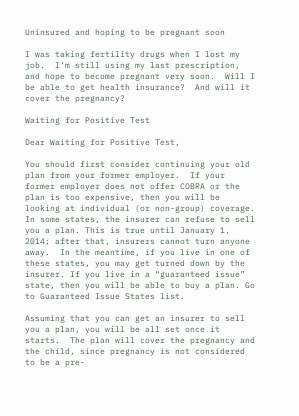Uninsured and hoping to be pregnant soon

I was taking fertility drugs when I lost my job.  I’m still using my last prescription, and hope to become pregnant very soon.  Will I be able to get health insurance?  And will it cover the pregnancy?

Waiting for Positive Test

Dear Waiting for Positive Test,

You should first consider continuing your old plan from your former employer.  If your former employer does not offer COBRA or the plan is too expensive, then you will be looking at individual (or non-group) coverage.  In some states, the insurer can refuse to sell you a plan. This is true until January 1, 2014; after that, insurers cannot turn anyone away.  In the meantime, if you live in one of these states, you may get turned down by the insurer. If you live in a “guaranteed issue” state, then you will be able to buy a plan. Go to Guaranteed Issue States list.

Assuming that you can get an insurer to sell you a plan, you will be all set once it starts.  The plan will cover the pregnancy and the child, since pregnancy is not considered to be a pre-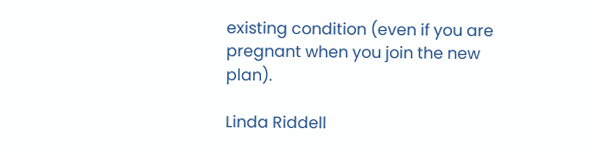existing condition (even if you are pregnant when you join the new plan).

Linda Riddell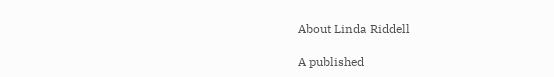About Linda Riddell

A published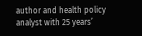author and health policy analyst with 25 years’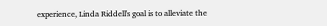experience, Linda Riddell's goal is to alleviate the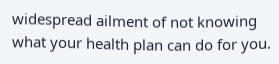widespread ailment of not knowing what your health plan can do for you.